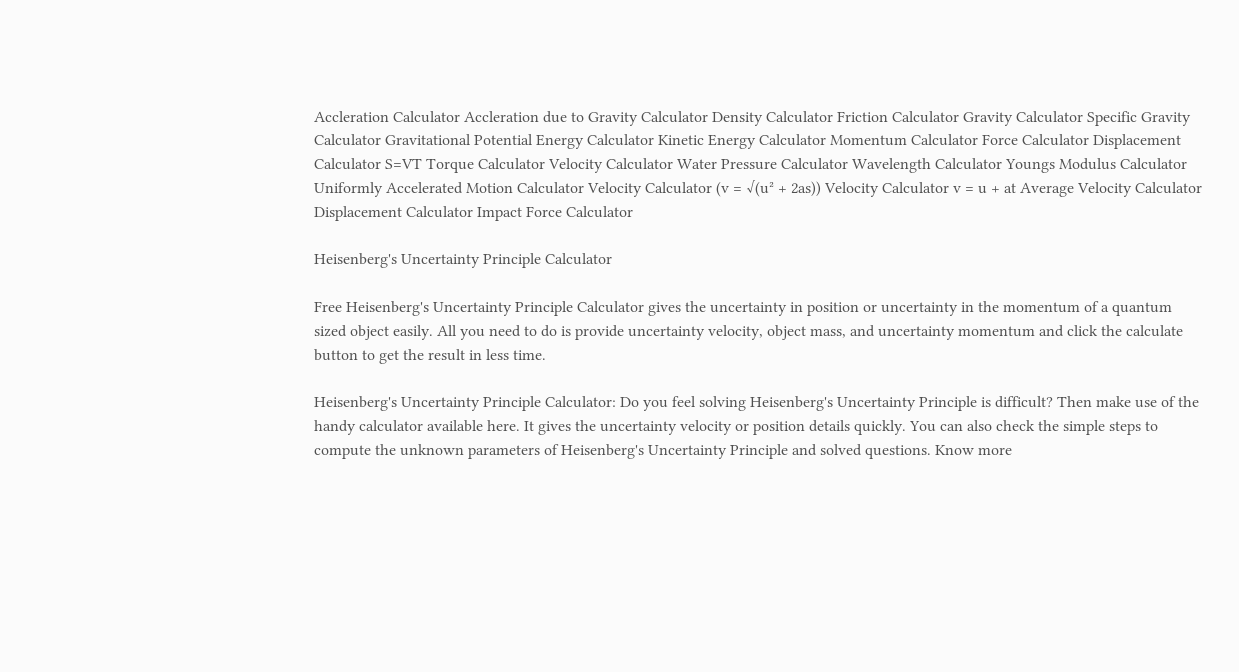Accleration Calculator Accleration due to Gravity Calculator Density Calculator Friction Calculator Gravity Calculator Specific Gravity Calculator Gravitational Potential Energy Calculator Kinetic Energy Calculator Momentum Calculator Force Calculator Displacement Calculator S=VT Torque Calculator Velocity Calculator Water Pressure Calculator Wavelength Calculator Youngs Modulus Calculator Uniformly Accelerated Motion Calculator Velocity Calculator (v = √(u² + 2as)) Velocity Calculator v = u + at Average Velocity Calculator Displacement Calculator Impact Force Calculator

Heisenberg's Uncertainty Principle Calculator

Free Heisenberg's Uncertainty Principle Calculator gives the uncertainty in position or uncertainty in the momentum of a quantum sized object easily. All you need to do is provide uncertainty velocity, object mass, and uncertainty momentum and click the calculate button to get the result in less time.

Heisenberg's Uncertainty Principle Calculator: Do you feel solving Heisenberg's Uncertainty Principle is difficult? Then make use of the handy calculator available here. It gives the uncertainty velocity or position details quickly. You can also check the simple steps to compute the unknown parameters of Heisenberg's Uncertainty Principle and solved questions. Know more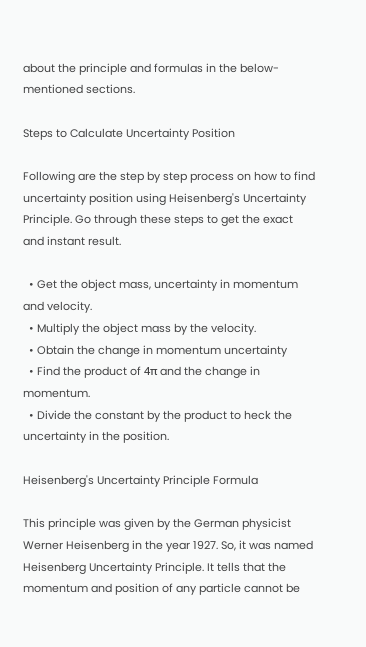about the principle and formulas in the below-mentioned sections.

Steps to Calculate Uncertainty Position

Following are the step by step process on how to find uncertainty position using Heisenberg's Uncertainty Principle. Go through these steps to get the exact and instant result.

  • Get the object mass, uncertainty in momentum and velocity.
  • Multiply the object mass by the velocity.
  • Obtain the change in momentum uncertainty
  • Find the product of 4π and the change in momentum.
  • Divide the constant by the product to heck the uncertainty in the position.

Heisenberg's Uncertainty Principle Formula

This principle was given by the German physicist Werner Heisenberg in the year 1927. So, it was named Heisenberg Uncertainty Principle. It tells that the momentum and position of any particle cannot be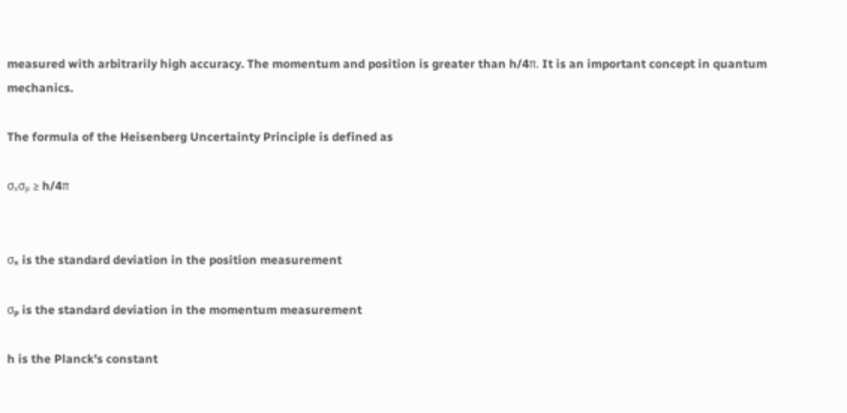measured with arbitrarily high accuracy. The momentum and position is greater than h/4π. It is an important concept in quantum mechanics.

The formula of the Heisenberg Uncertainty Principle is defined as

σₓσₚ ≥ h/4π


σₓ is the standard deviation in the position measurement

σₚ is the standard deviation in the momentum measurement

h is the Planck's constant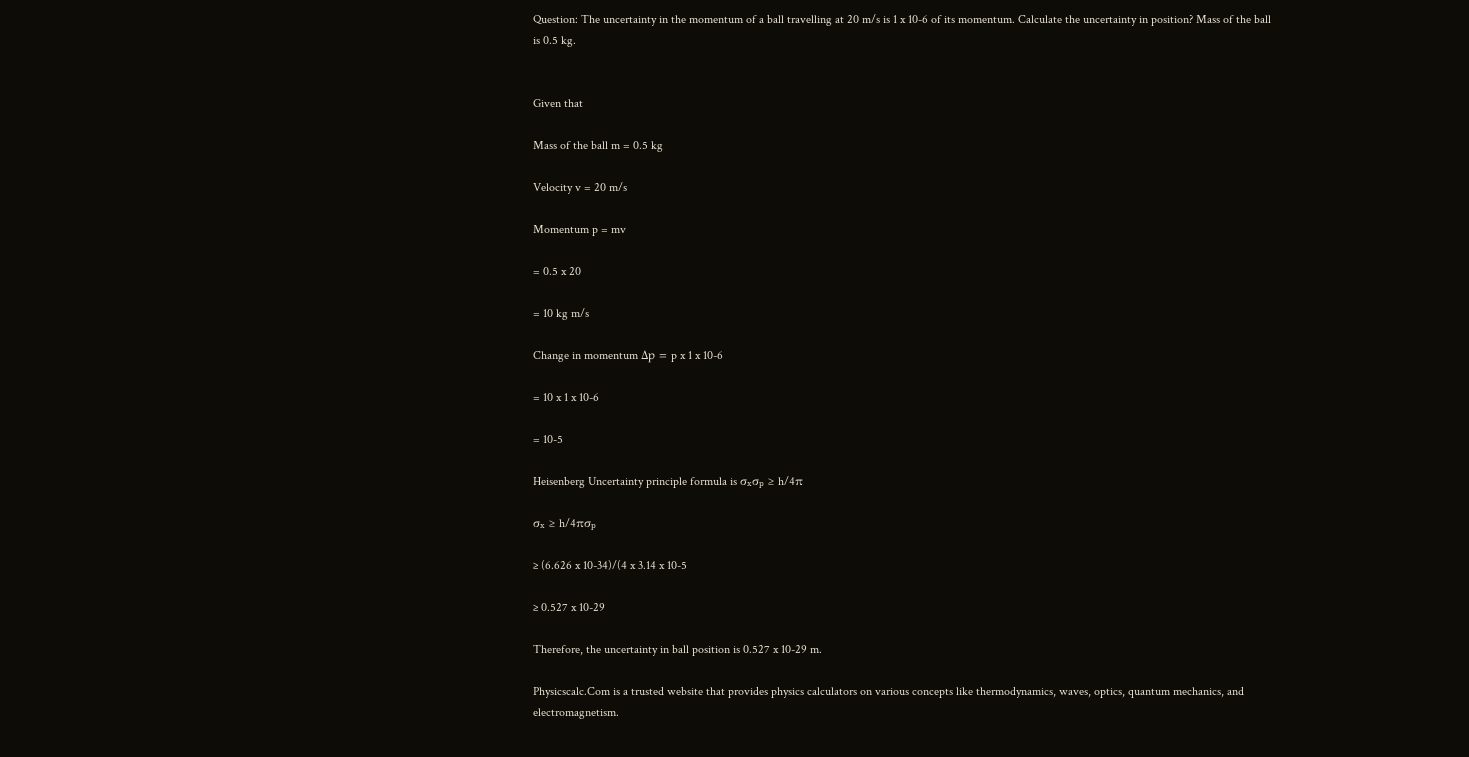Question: The uncertainty in the momentum of a ball travelling at 20 m/s is 1 x 10-6 of its momentum. Calculate the uncertainty in position? Mass of the ball is 0.5 kg.


Given that

Mass of the ball m = 0.5 kg

Velocity v = 20 m/s

Momentum p = mv

= 0.5 x 20

= 10 kg m/s

Change in momentum Δp = p x 1 x 10-6

= 10 x 1 x 10-6

= 10-5

Heisenberg Uncertainty principle formula is σₓσₚ ≥ h/4π

σₓ ≥ h/4πσₚ

≥ (6.626 x 10-34)/(4 x 3.14 x 10-5

≥ 0.527 x 10-29

Therefore, the uncertainty in ball position is 0.527 x 10-29 m.

Physicscalc.Com is a trusted website that provides physics calculators on various concepts like thermodynamics, waves, optics, quantum mechanics, and electromagnetism.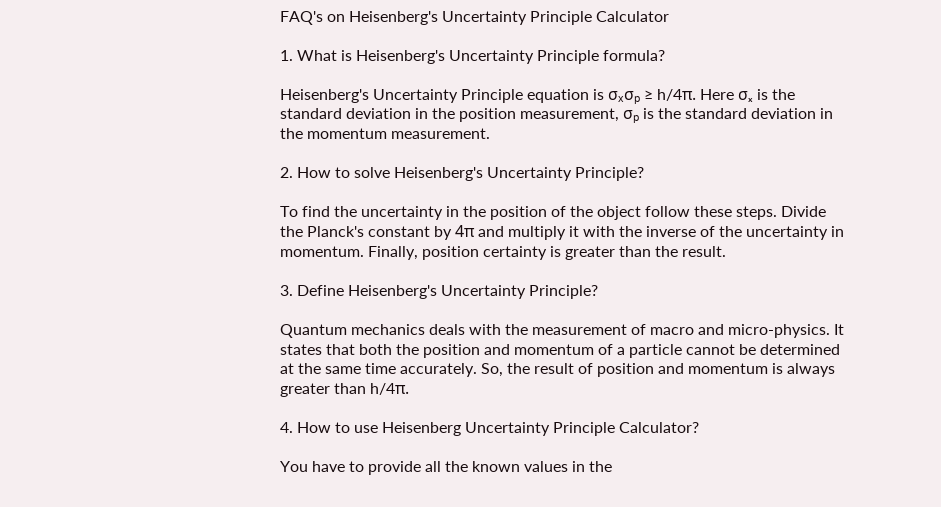FAQ's on Heisenberg's Uncertainty Principle Calculator

1. What is Heisenberg's Uncertainty Principle formula?

Heisenberg's Uncertainty Principle equation is σₓσₚ ≥ h/4π. Here σₓ is the standard deviation in the position measurement, σₚ is the standard deviation in the momentum measurement.

2. How to solve Heisenberg's Uncertainty Principle?

To find the uncertainty in the position of the object follow these steps. Divide the Planck's constant by 4π and multiply it with the inverse of the uncertainty in momentum. Finally, position certainty is greater than the result.

3. Define Heisenberg's Uncertainty Principle?

Quantum mechanics deals with the measurement of macro and micro-physics. It states that both the position and momentum of a particle cannot be determined at the same time accurately. So, the result of position and momentum is always greater than h/4π.

4. How to use Heisenberg Uncertainty Principle Calculator?

You have to provide all the known values in the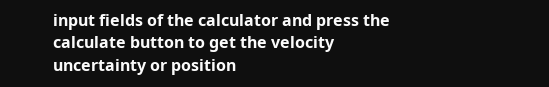input fields of the calculator and press the calculate button to get the velocity uncertainty or position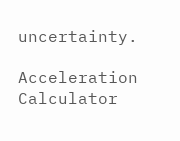uncertainty.

Acceleration Calculator